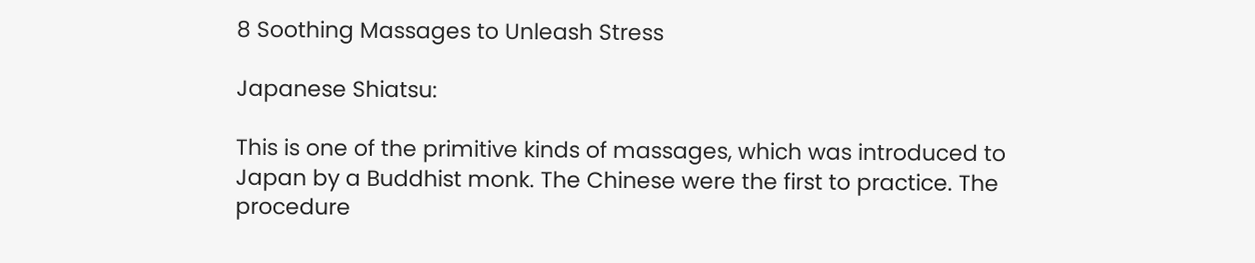8 Soothing Massages to Unleash Stress

Japanese Shiatsu:

This is one of the primitive kinds of massages, which was introduced to Japan by a Buddhist monk. The Chinese were the first to practice. The procedure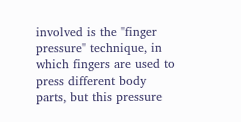involved is the "finger pressure" technique, in which fingers are used to press different body parts, but this pressure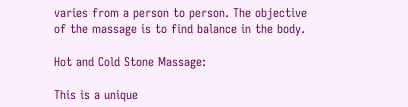varies from a person to person. The objective of the massage is to find balance in the body.

Hot and Cold Stone Massage:

This is a unique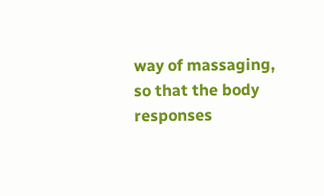way of massaging, so that the body responses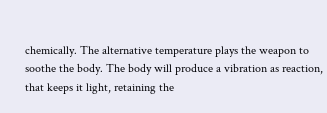chemically. The alternative temperature plays the weapon to soothe the body. The body will produce a vibration as reaction, that keeps it light, retaining the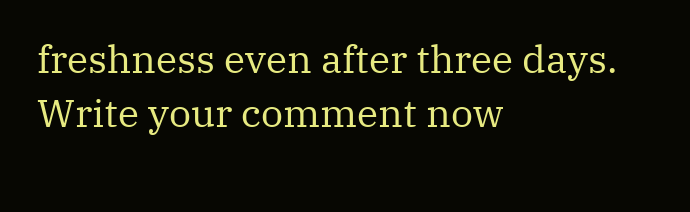freshness even after three days.
Write your comment now